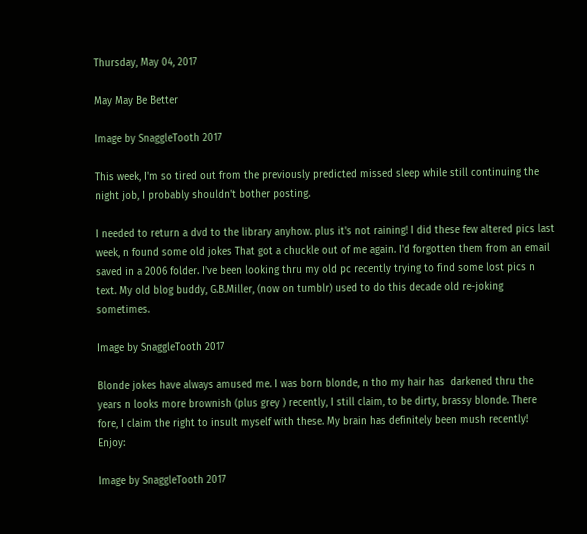Thursday, May 04, 2017

May May Be Better

Image by SnaggleTooth 2017

This week, I'm so tired out from the previously predicted missed sleep while still continuing the night job, I probably shouldn't bother posting.

I needed to return a dvd to the library anyhow. plus it's not raining! I did these few altered pics last week, n found some old jokes That got a chuckle out of me again. I'd forgotten them from an email saved in a 2006 folder. I've been looking thru my old pc recently trying to find some lost pics n text. My old blog buddy, G.B.Miller, (now on tumblr) used to do this decade old re-joking sometimes.

Image by SnaggleTooth 2017

Blonde jokes have always amused me. I was born blonde, n tho my hair has  darkened thru the years n looks more brownish (plus grey ) recently, I still claim, to be dirty, brassy blonde. There fore, I claim the right to insult myself with these. My brain has definitely been mush recently! Enjoy:

Image by SnaggleTooth 2017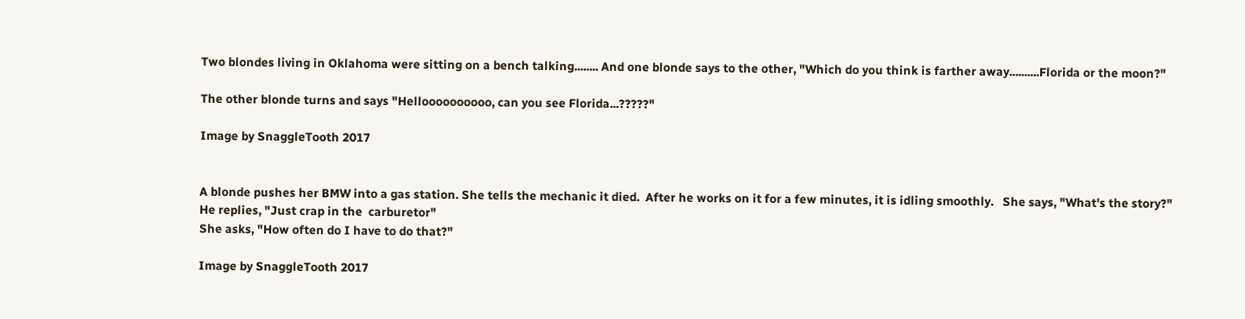Two blondes living in Oklahoma were sitting on a bench talking........ And one blonde says to the other, "Which do you think is farther away..........Florida or the moon?"

The other blonde turns and says "Helloooooooooo, can you see Florida...?????"

Image by SnaggleTooth 2017


A blonde pushes her BMW into a gas station. She tells the mechanic it died.  After he works on it for a few minutes, it is idling smoothly.   She says, "What's the story?"
He replies, "Just crap in the  carburetor"
She asks, "How often do I have to do that?"

Image by SnaggleTooth 2017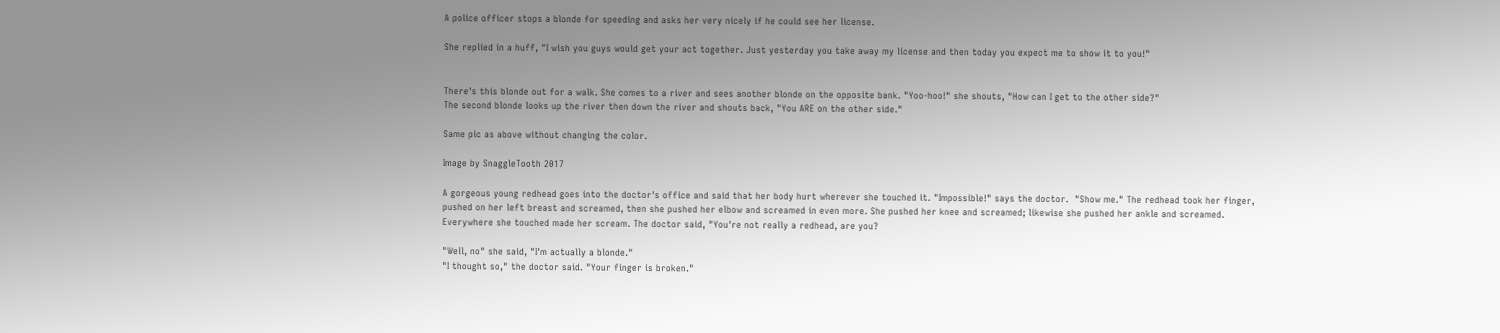A police officer stops a blonde for speeding and asks her very nicely if he could see her license.

She replied in a huff, "I wish you guys would get your act together. Just yesterday you take away my license and then today you expect me to show it to you!"


There's this blonde out for a walk. She comes to a river and sees another blonde on the opposite bank. "Yoo-hoo!" she shouts, "How can I get to the other side?"
The second blonde looks up the river then down the river and shouts back, "You ARE on the other side."

Same pic as above without changing the color.

Image by SnaggleTooth 2017

A gorgeous young redhead goes into the doctor's office and said that her body hurt wherever she touched it. "Impossible!" says the doctor.  "Show me." The redhead took her finger, pushed on her left breast and screamed, then she pushed her elbow and screamed in even more. She pushed her knee and screamed; likewise she pushed her ankle and screamed. Everywhere she touched made her scream. The doctor said, "You're not really a redhead, are you?

"Well, no" she said, "I'm actually a blonde."
"I thought so," the doctor said. "Your finger is broken."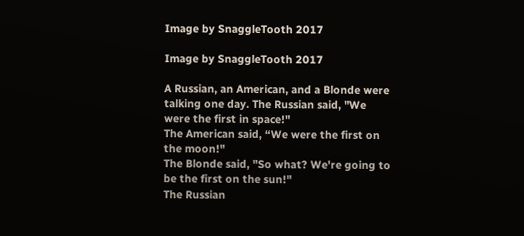Image by SnaggleTooth 2017

Image by SnaggleTooth 2017

A Russian, an American, and a Blonde were talking one day. The Russian said, "We were the first in space!"
The American said, “We were the first on the moon!"
The Blonde said, "So what? We're going to be the first on the sun!"
The Russian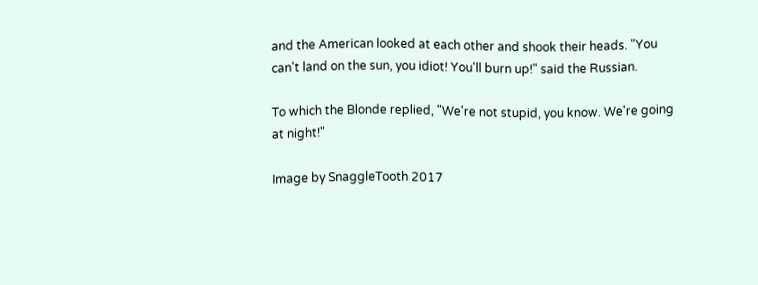and the American looked at each other and shook their heads. "You can't land on the sun, you idiot! You'll burn up!" said the Russian.

To which the Blonde replied, "We're not stupid, you know. We're going at night!"

Image by SnaggleTooth 2017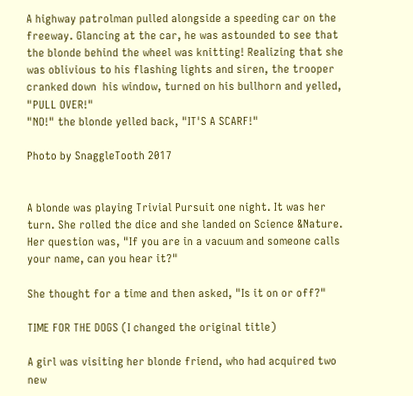A highway patrolman pulled alongside a speeding car on the freeway. Glancing at the car, he was astounded to see that the blonde behind the wheel was knitting! Realizing that she was oblivious to his flashing lights and siren, the trooper cranked down  his window, turned on his bullhorn and yelled, "PULL OVER!"
"NO!" the blonde yelled back, "IT'S A SCARF!"

Photo by SnaggleTooth 2017


A blonde was playing Trivial Pursuit one night. It was her turn. She rolled the dice and she landed on Science &Nature. Her question was, "If you are in a vacuum and someone calls your name, can you hear it?"

She thought for a time and then asked, "Is it on or off?"

TIME FOR THE DOGS (I changed the original title)

A girl was visiting her blonde friend, who had acquired two new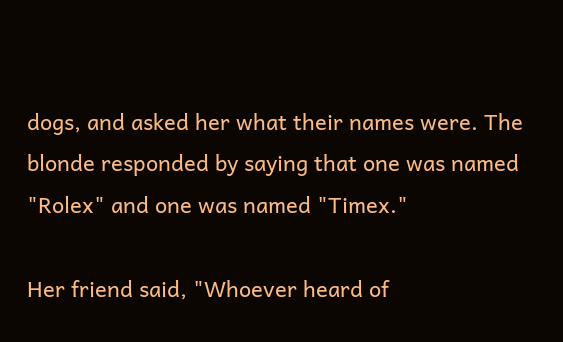dogs, and asked her what their names were. The blonde responded by saying that one was named "Rolex" and one was named "Timex."

Her friend said, "Whoever heard of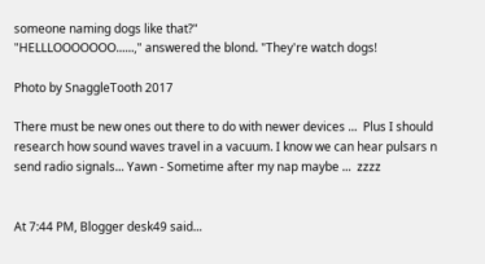someone naming dogs like that?"
"HELLLOOOOOOO......," answered the blond. "They're watch dogs!

Photo by SnaggleTooth 2017

There must be new ones out there to do with newer devices ...  Plus I should research how sound waves travel in a vacuum. I know we can hear pulsars n send radio signals... Yawn - Sometime after my nap maybe ...  zzzz


At 7:44 PM, Blogger desk49 said...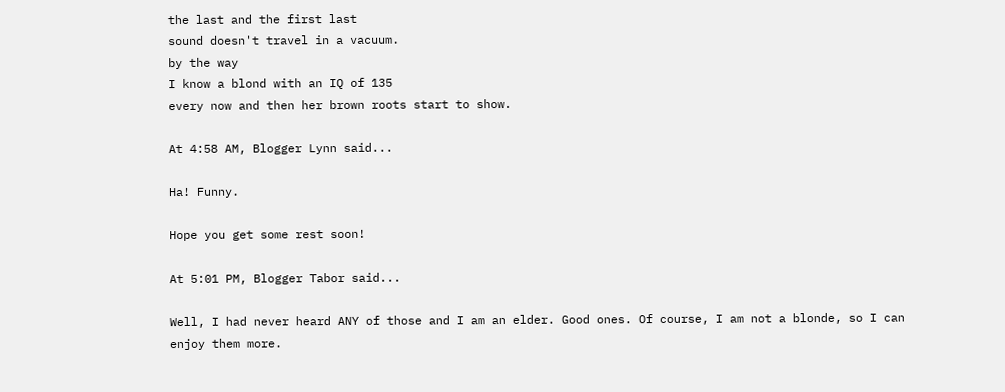the last and the first last
sound doesn't travel in a vacuum.
by the way
I know a blond with an IQ of 135
every now and then her brown roots start to show.

At 4:58 AM, Blogger Lynn said...

Ha! Funny.

Hope you get some rest soon!

At 5:01 PM, Blogger Tabor said...

Well, I had never heard ANY of those and I am an elder. Good ones. Of course, I am not a blonde, so I can enjoy them more.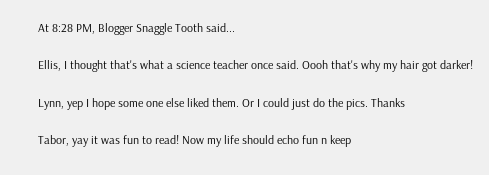At 8:28 PM, Blogger Snaggle Tooth said...

Ellis, I thought that's what a science teacher once said. Oooh that's why my hair got darker!

Lynn, yep I hope some one else liked them. Or I could just do the pics. Thanks

Tabor, yay it was fun to read! Now my life should echo fun n keep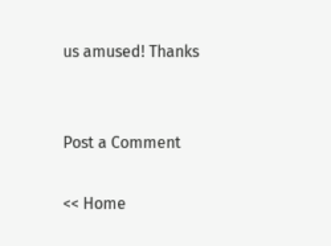us amused! Thanks


Post a Comment

<< Home